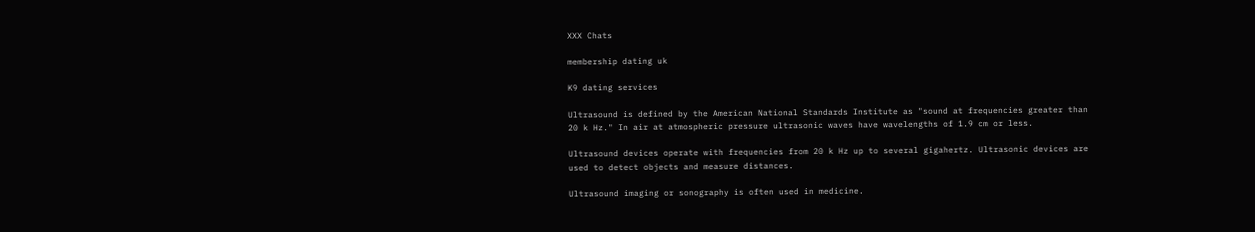XXX Chats

membership dating uk

K9 dating services

Ultrasound is defined by the American National Standards Institute as "sound at frequencies greater than 20 k Hz." In air at atmospheric pressure ultrasonic waves have wavelengths of 1.9 cm or less.

Ultrasound devices operate with frequencies from 20 k Hz up to several gigahertz. Ultrasonic devices are used to detect objects and measure distances.

Ultrasound imaging or sonography is often used in medicine.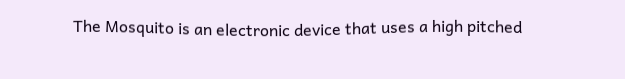The Mosquito is an electronic device that uses a high pitched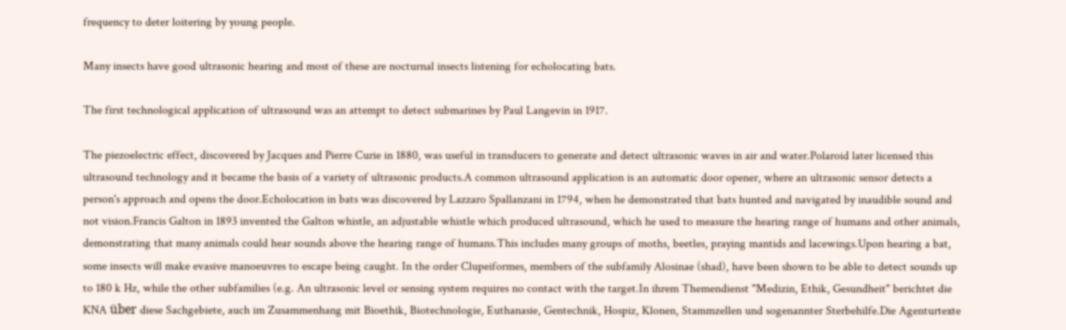frequency to deter loitering by young people.

Many insects have good ultrasonic hearing and most of these are nocturnal insects listening for echolocating bats.

The first technological application of ultrasound was an attempt to detect submarines by Paul Langevin in 1917.

The piezoelectric effect, discovered by Jacques and Pierre Curie in 1880, was useful in transducers to generate and detect ultrasonic waves in air and water.Polaroid later licensed this ultrasound technology and it became the basis of a variety of ultrasonic products.A common ultrasound application is an automatic door opener, where an ultrasonic sensor detects a person's approach and opens the door.Echolocation in bats was discovered by Lazzaro Spallanzani in 1794, when he demonstrated that bats hunted and navigated by inaudible sound and not vision.Francis Galton in 1893 invented the Galton whistle, an adjustable whistle which produced ultrasound, which he used to measure the hearing range of humans and other animals, demonstrating that many animals could hear sounds above the hearing range of humans.This includes many groups of moths, beetles, praying mantids and lacewings.Upon hearing a bat, some insects will make evasive manoeuvres to escape being caught. In the order Clupeiformes, members of the subfamily Alosinae (shad), have been shown to be able to detect sounds up to 180 k Hz, while the other subfamilies (e.g. An ultrasonic level or sensing system requires no contact with the target.In ihrem Themendienst "Medizin, Ethik, Gesundheit" berichtet die KNA über diese Sachgebiete, auch im Zusammenhang mit Bioethik, Biotechnologie, Euthanasie, Gentechnik, Hospiz, Klonen, Stammzellen und sogenannter Sterbehilfe.Die Agenturtexte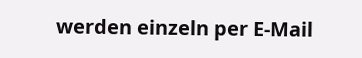werden einzeln per E-Mail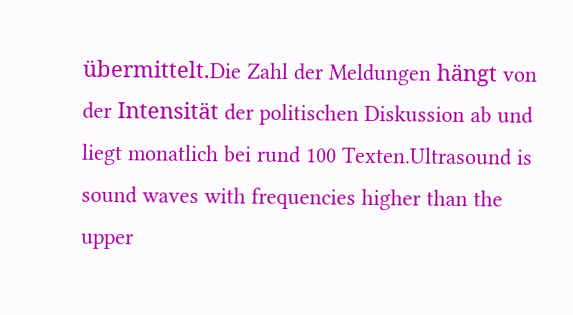übermittelt.Die Zahl der Meldungen hängt von der Intensität der politischen Diskussion ab und liegt monatlich bei rund 100 Texten.Ultrasound is sound waves with frequencies higher than the upper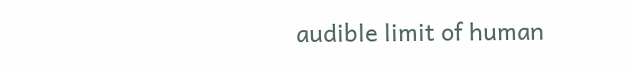audible limit of human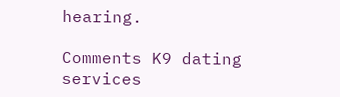hearing.

Comments K9 dating services